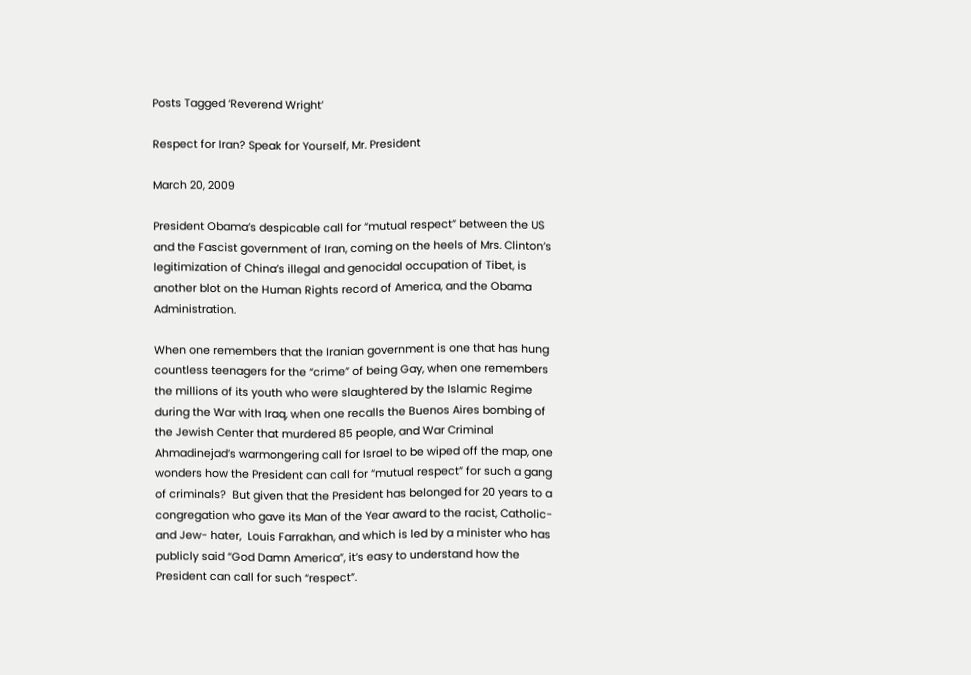Posts Tagged ‘Reverend Wright’

Respect for Iran? Speak for Yourself, Mr. President

March 20, 2009

President Obama’s despicable call for “mutual respect” between the US and the Fascist government of Iran, coming on the heels of Mrs. Clinton’s legitimization of China’s illegal and genocidal occupation of Tibet, is another blot on the Human Rights record of America, and the Obama Administration.

When one remembers that the Iranian government is one that has hung countless teenagers for the “crime” of being Gay, when one remembers the millions of its youth who were slaughtered by the Islamic Regime during the War with Iraq, when one recalls the Buenos Aires bombing of the Jewish Center that murdered 85 people, and War Criminal Ahmadinejad’s warmongering call for Israel to be wiped off the map, one wonders how the President can call for “mutual respect” for such a gang of criminals?  But given that the President has belonged for 20 years to a congregation who gave its Man of the Year award to the racist, Catholic- and Jew- hater,  Louis Farrakhan, and which is led by a minister who has publicly said “God Damn America”, it’s easy to understand how the President can call for such “respect”.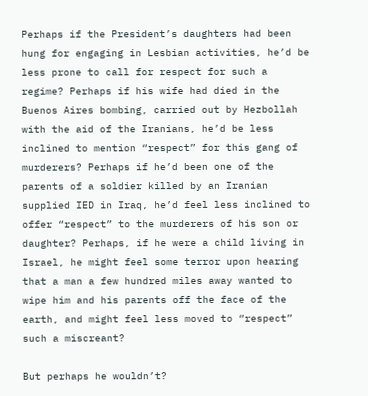Perhaps if the President’s daughters had been hung for engaging in Lesbian activities, he’d be less prone to call for respect for such a regime? Perhaps if his wife had died in the Buenos Aires bombing, carried out by Hezbollah with the aid of the Iranians, he’d be less inclined to mention “respect” for this gang of murderers? Perhaps if he’d been one of the parents of a soldier killed by an Iranian supplied IED in Iraq, he’d feel less inclined to offer “respect” to the murderers of his son or daughter? Perhaps, if he were a child living in Israel, he might feel some terror upon hearing that a man a few hundred miles away wanted to wipe him and his parents off the face of the earth, and might feel less moved to “respect” such a miscreant?

But perhaps he wouldn’t?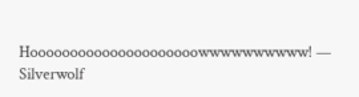Hooooooooooooooooooooowwwwwwwwww! — Silverwolf